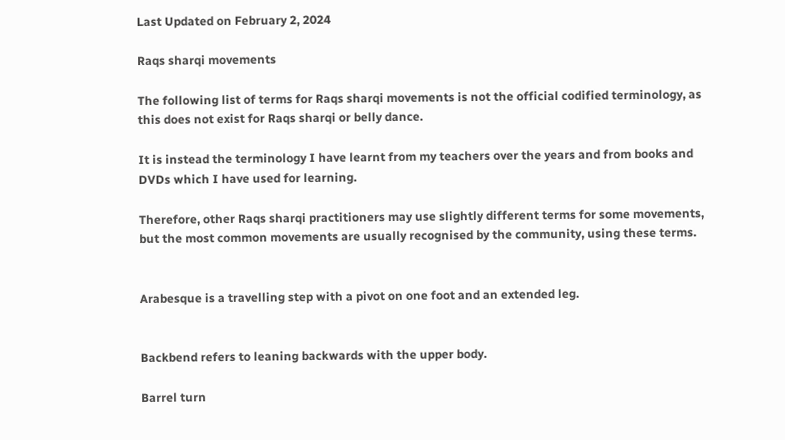Last Updated on February 2, 2024

Raqs sharqi movements

The following list of terms for Raqs sharqi movements is not the official codified terminology, as this does not exist for Raqs sharqi or belly dance.

It is instead the terminology I have learnt from my teachers over the years and from books and DVDs which I have used for learning.

Therefore, other Raqs sharqi practitioners may use slightly different terms for some movements, but the most common movements are usually recognised by the community, using these terms.


Arabesque is a travelling step with a pivot on one foot and an extended leg.


Backbend refers to leaning backwards with the upper body.

Barrel turn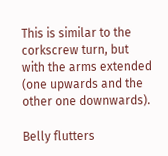This is similar to the corkscrew turn, but with the arms extended (one upwards and the other one downwards).

Belly flutters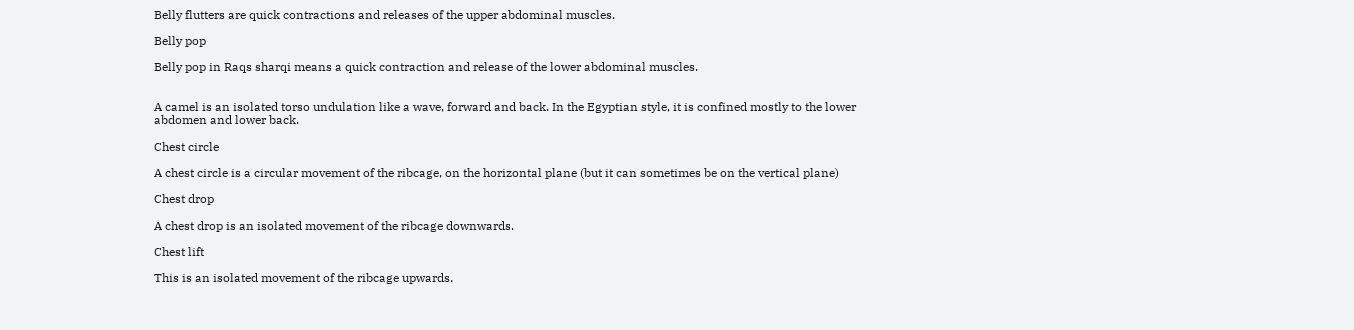Belly flutters are quick contractions and releases of the upper abdominal muscles.

Belly pop

Belly pop in Raqs sharqi means a quick contraction and release of the lower abdominal muscles.


A camel is an isolated torso undulation like a wave, forward and back. In the Egyptian style, it is confined mostly to the lower abdomen and lower back.

Chest circle

A chest circle is a circular movement of the ribcage, on the horizontal plane (but it can sometimes be on the vertical plane)

Chest drop

A chest drop is an isolated movement of the ribcage downwards.

Chest lift

This is an isolated movement of the ribcage upwards.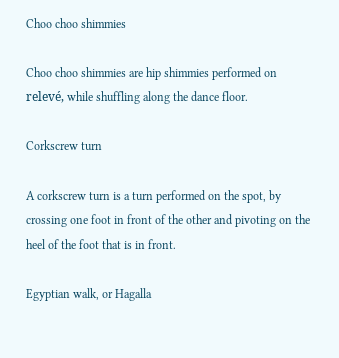Choo choo shimmies

Choo choo shimmies are hip shimmies performed on relevé, while shuffling along the dance floor.

Corkscrew turn

A corkscrew turn is a turn performed on the spot, by crossing one foot in front of the other and pivoting on the heel of the foot that is in front.

Egyptian walk, or Hagalla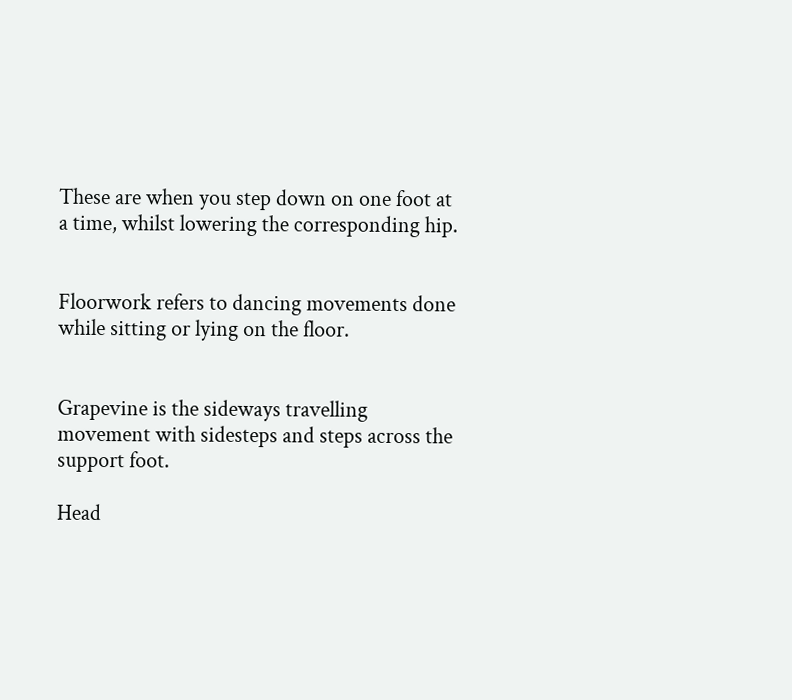These are when you step down on one foot at a time, whilst lowering the corresponding hip.


Floorwork refers to dancing movements done while sitting or lying on the floor.


Grapevine is the sideways travelling movement with sidesteps and steps across the support foot.

Head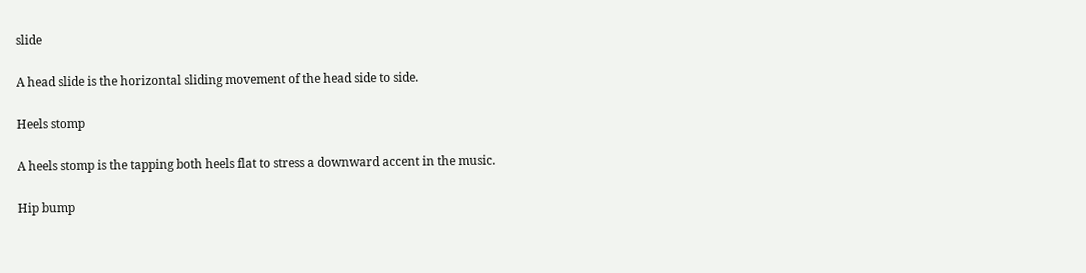slide

A head slide is the horizontal sliding movement of the head side to side.

Heels stomp

A heels stomp is the tapping both heels flat to stress a downward accent in the music.

Hip bump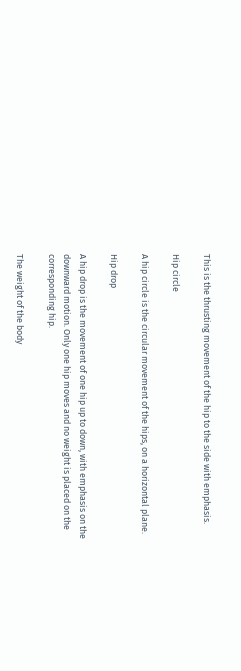This is the thrusting movement of the hip to the side with emphasis.

Hip circle

A hip circle is the circular movement of the hips, on a horizontal plane.

Hip drop

A hip drop is the movement of one hip up to down, with emphasis on the downward motion. Only one hip moves and no weight is placed on the corresponding hip.

The weight of the body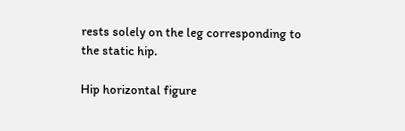rests solely on the leg corresponding to the static hip.

Hip horizontal figure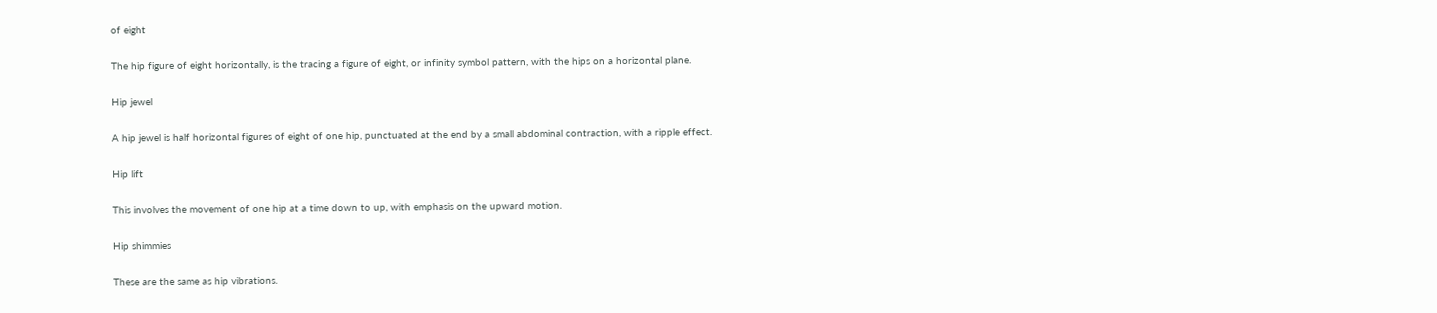of eight

The hip figure of eight horizontally, is the tracing a figure of eight, or infinity symbol pattern, with the hips on a horizontal plane.

Hip jewel

A hip jewel is half horizontal figures of eight of one hip, punctuated at the end by a small abdominal contraction, with a ripple effect.

Hip lift

This involves the movement of one hip at a time down to up, with emphasis on the upward motion.

Hip shimmies

These are the same as hip vibrations.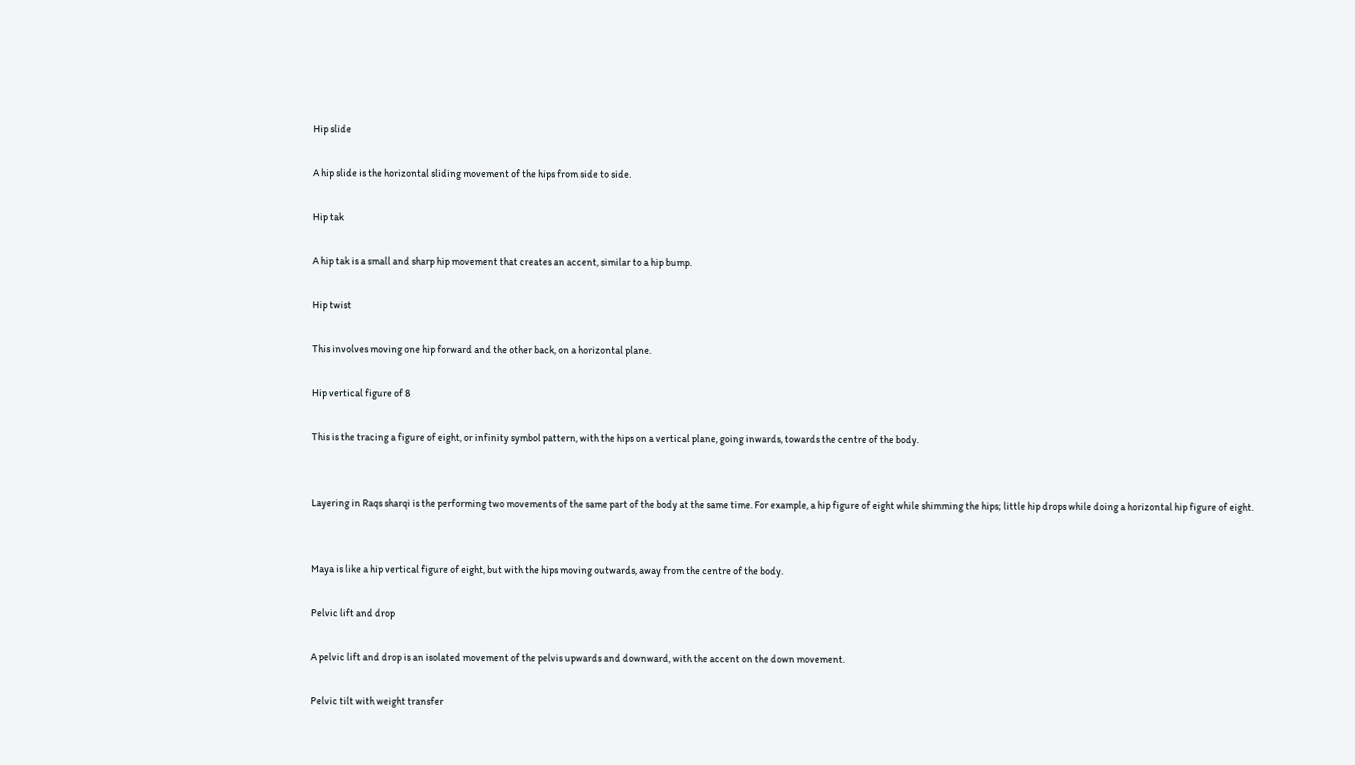Hip slide

A hip slide is the horizontal sliding movement of the hips from side to side.

Hip tak

A hip tak is a small and sharp hip movement that creates an accent, similar to a hip bump.

Hip twist

This involves moving one hip forward and the other back, on a horizontal plane.

Hip vertical figure of 8

This is the tracing a figure of eight, or infinity symbol pattern, with the hips on a vertical plane, going inwards, towards the centre of the body.


Layering in Raqs sharqi is the performing two movements of the same part of the body at the same time. For example, a hip figure of eight while shimming the hips; little hip drops while doing a horizontal hip figure of eight.


Maya is like a hip vertical figure of eight, but with the hips moving outwards, away from the centre of the body.

Pelvic lift and drop

A pelvic lift and drop is an isolated movement of the pelvis upwards and downward, with the accent on the down movement.

Pelvic tilt with weight transfer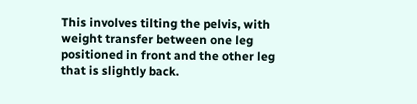This involves tilting the pelvis, with weight transfer between one leg positioned in front and the other leg that is slightly back.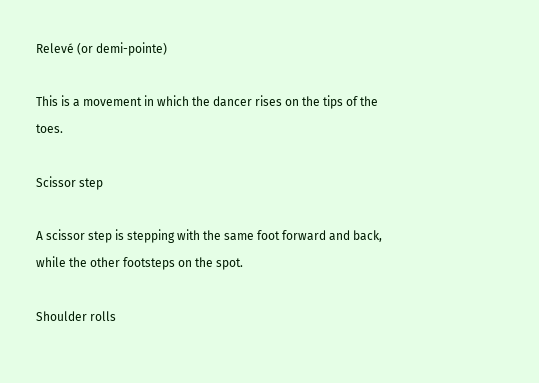Relevé (or demi-pointe)

This is a movement in which the dancer rises on the tips of the toes.

Scissor step

A scissor step is stepping with the same foot forward and back, while the other footsteps on the spot.

Shoulder rolls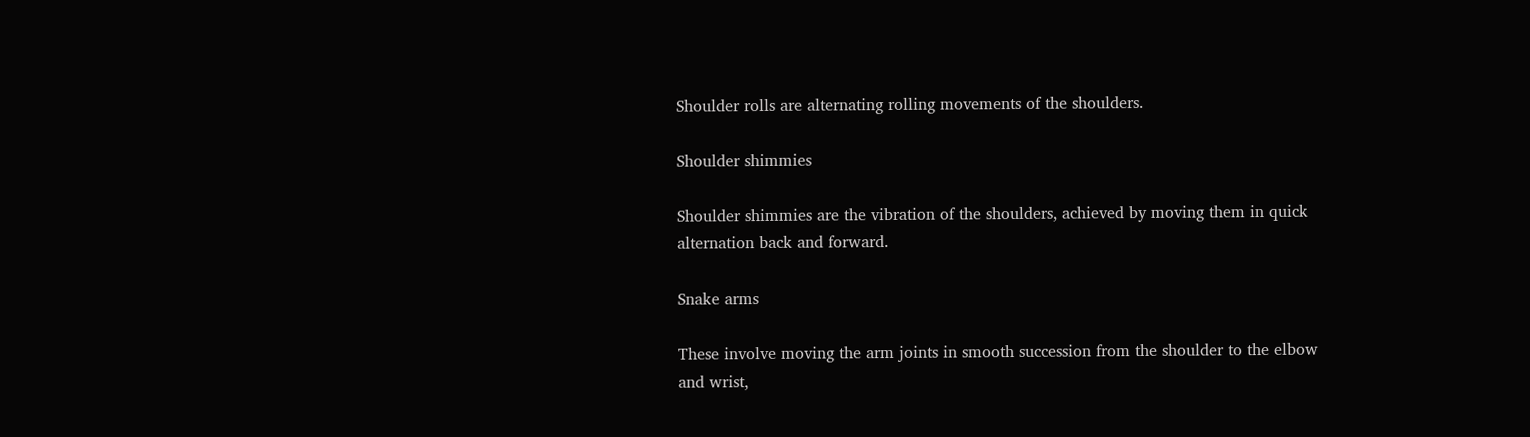Shoulder rolls are alternating rolling movements of the shoulders.

Shoulder shimmies

Shoulder shimmies are the vibration of the shoulders, achieved by moving them in quick alternation back and forward.

Snake arms

These involve moving the arm joints in smooth succession from the shoulder to the elbow and wrist,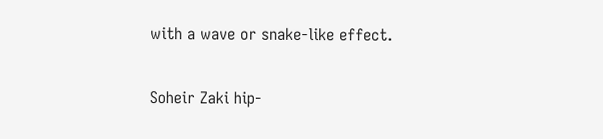with a wave or snake-like effect.

Soheir Zaki hip-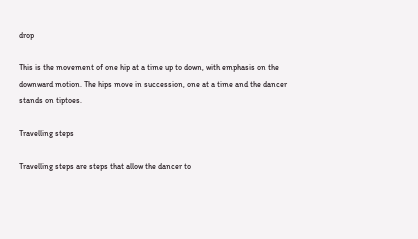drop

This is the movement of one hip at a time up to down, with emphasis on the downward motion. The hips move in succession, one at a time and the dancer stands on tiptoes.

Travelling steps

Travelling steps are steps that allow the dancer to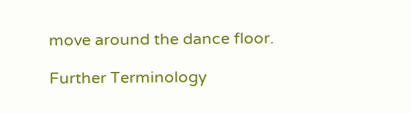move around the dance floor.

Further Terminology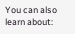You can also learn about: